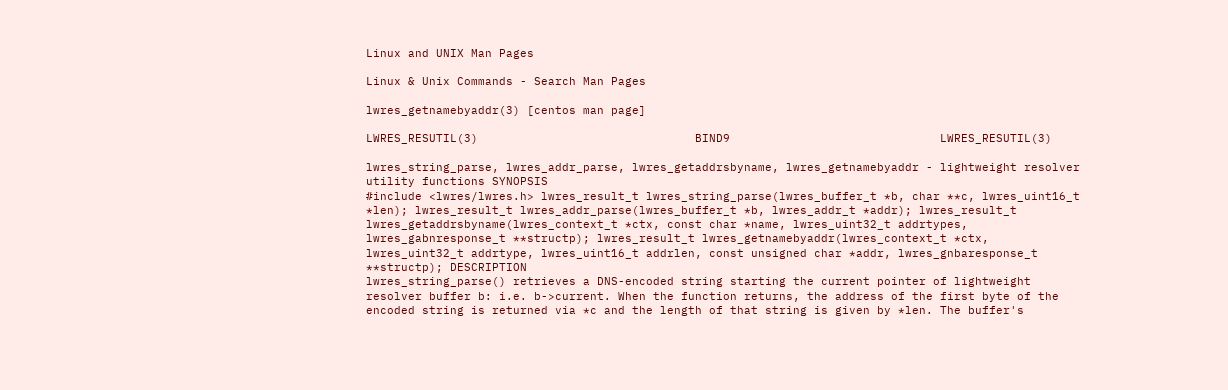Linux and UNIX Man Pages

Linux & Unix Commands - Search Man Pages

lwres_getnamebyaddr(3) [centos man page]

LWRES_RESUTIL(3)                               BIND9                              LWRES_RESUTIL(3)

lwres_string_parse, lwres_addr_parse, lwres_getaddrsbyname, lwres_getnamebyaddr - lightweight resolver utility functions SYNOPSIS
#include <lwres/lwres.h> lwres_result_t lwres_string_parse(lwres_buffer_t *b, char **c, lwres_uint16_t *len); lwres_result_t lwres_addr_parse(lwres_buffer_t *b, lwres_addr_t *addr); lwres_result_t lwres_getaddrsbyname(lwres_context_t *ctx, const char *name, lwres_uint32_t addrtypes, lwres_gabnresponse_t **structp); lwres_result_t lwres_getnamebyaddr(lwres_context_t *ctx, lwres_uint32_t addrtype, lwres_uint16_t addrlen, const unsigned char *addr, lwres_gnbaresponse_t **structp); DESCRIPTION
lwres_string_parse() retrieves a DNS-encoded string starting the current pointer of lightweight resolver buffer b: i.e. b->current. When the function returns, the address of the first byte of the encoded string is returned via *c and the length of that string is given by *len. The buffer's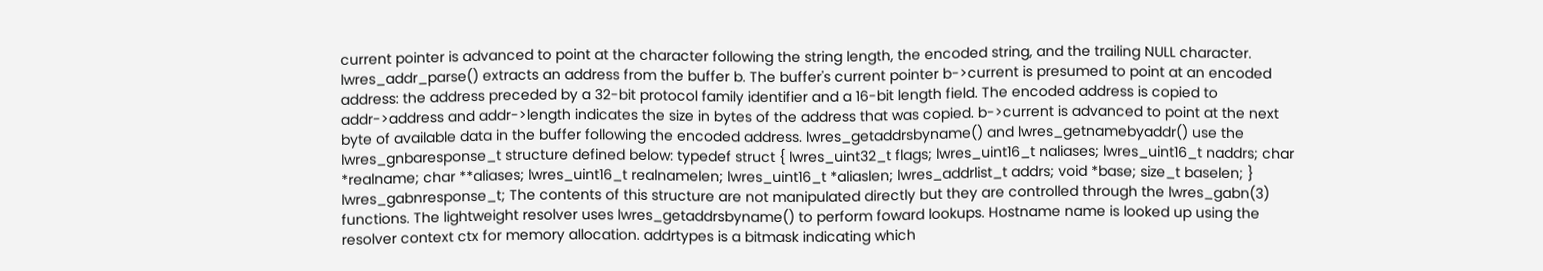current pointer is advanced to point at the character following the string length, the encoded string, and the trailing NULL character. lwres_addr_parse() extracts an address from the buffer b. The buffer's current pointer b->current is presumed to point at an encoded address: the address preceded by a 32-bit protocol family identifier and a 16-bit length field. The encoded address is copied to addr->address and addr->length indicates the size in bytes of the address that was copied. b->current is advanced to point at the next byte of available data in the buffer following the encoded address. lwres_getaddrsbyname() and lwres_getnamebyaddr() use the lwres_gnbaresponse_t structure defined below: typedef struct { lwres_uint32_t flags; lwres_uint16_t naliases; lwres_uint16_t naddrs; char *realname; char **aliases; lwres_uint16_t realnamelen; lwres_uint16_t *aliaslen; lwres_addrlist_t addrs; void *base; size_t baselen; } lwres_gabnresponse_t; The contents of this structure are not manipulated directly but they are controlled through the lwres_gabn(3) functions. The lightweight resolver uses lwres_getaddrsbyname() to perform foward lookups. Hostname name is looked up using the resolver context ctx for memory allocation. addrtypes is a bitmask indicating which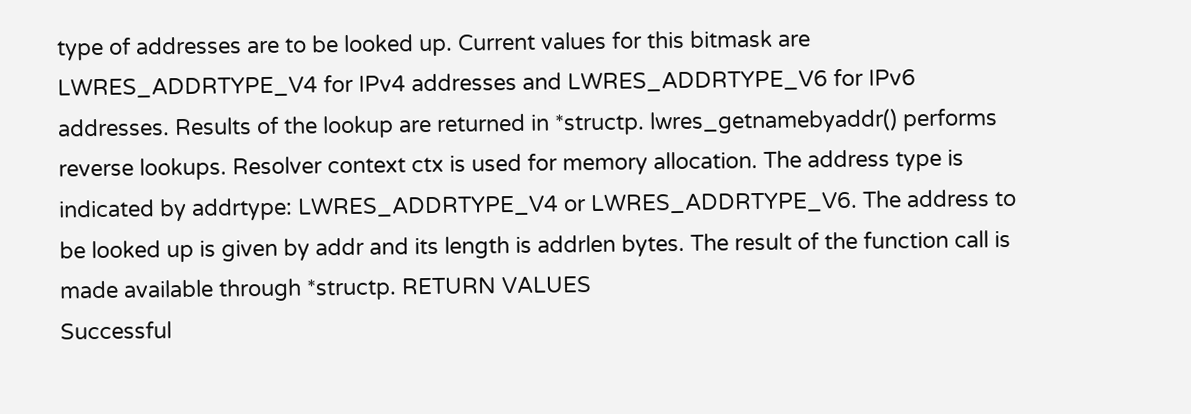type of addresses are to be looked up. Current values for this bitmask are LWRES_ADDRTYPE_V4 for IPv4 addresses and LWRES_ADDRTYPE_V6 for IPv6 addresses. Results of the lookup are returned in *structp. lwres_getnamebyaddr() performs reverse lookups. Resolver context ctx is used for memory allocation. The address type is indicated by addrtype: LWRES_ADDRTYPE_V4 or LWRES_ADDRTYPE_V6. The address to be looked up is given by addr and its length is addrlen bytes. The result of the function call is made available through *structp. RETURN VALUES
Successful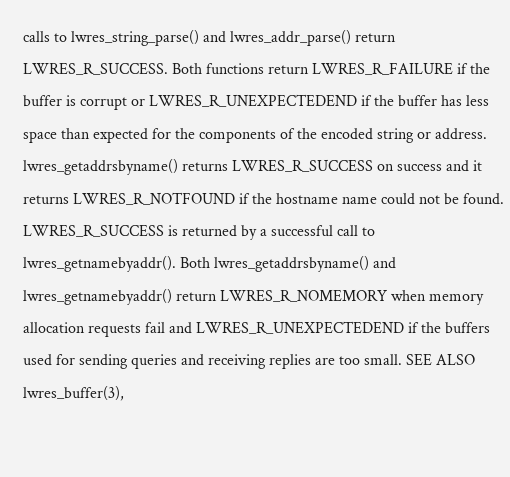calls to lwres_string_parse() and lwres_addr_parse() return LWRES_R_SUCCESS. Both functions return LWRES_R_FAILURE if the buffer is corrupt or LWRES_R_UNEXPECTEDEND if the buffer has less space than expected for the components of the encoded string or address. lwres_getaddrsbyname() returns LWRES_R_SUCCESS on success and it returns LWRES_R_NOTFOUND if the hostname name could not be found. LWRES_R_SUCCESS is returned by a successful call to lwres_getnamebyaddr(). Both lwres_getaddrsbyname() and lwres_getnamebyaddr() return LWRES_R_NOMEMORY when memory allocation requests fail and LWRES_R_UNEXPECTEDEND if the buffers used for sending queries and receiving replies are too small. SEE ALSO
lwres_buffer(3),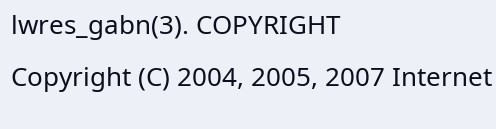lwres_gabn(3). COPYRIGHT
Copyright (C) 2004, 2005, 2007 Internet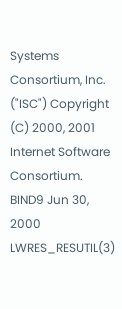Systems Consortium, Inc. ("ISC") Copyright (C) 2000, 2001 Internet Software Consortium. BIND9 Jun 30, 2000 LWRES_RESUTIL(3)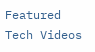Featured Tech Videos